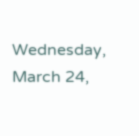Wednesday, March 24,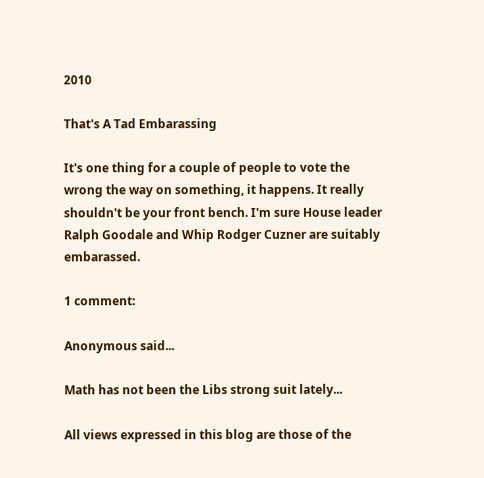2010

That's A Tad Embarassing

It's one thing for a couple of people to vote the wrong the way on something, it happens. It really shouldn't be your front bench. I'm sure House leader Ralph Goodale and Whip Rodger Cuzner are suitably embarassed.

1 comment:

Anonymous said...

Math has not been the Libs strong suit lately...

All views expressed in this blog are those of the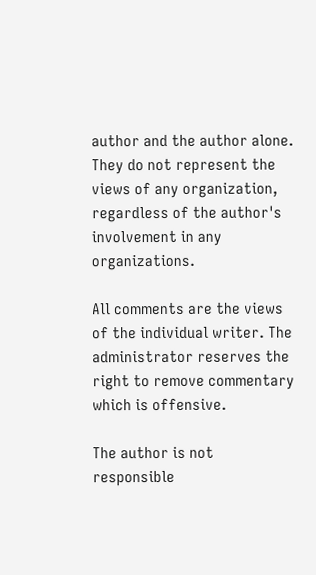author and the author alone. They do not represent the views of any organization, regardless of the author's involvement in any organizations.

All comments are the views of the individual writer. The administrator reserves the right to remove commentary which is offensive.

The author is not responsible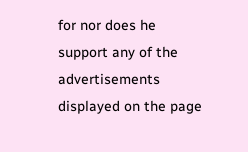for nor does he support any of the advertisements displayed on the page